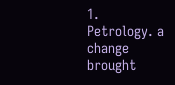1. Petrology. a change brought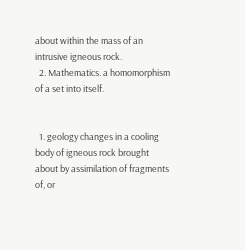about within the mass of an intrusive igneous rock.
  2. Mathematics. a homomorphism of a set into itself.


  1. geology changes in a cooling body of igneous rock brought about by assimilation of fragments of, or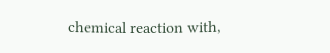chemical reaction with,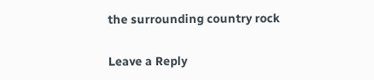the surrounding country rock

Leave a Reply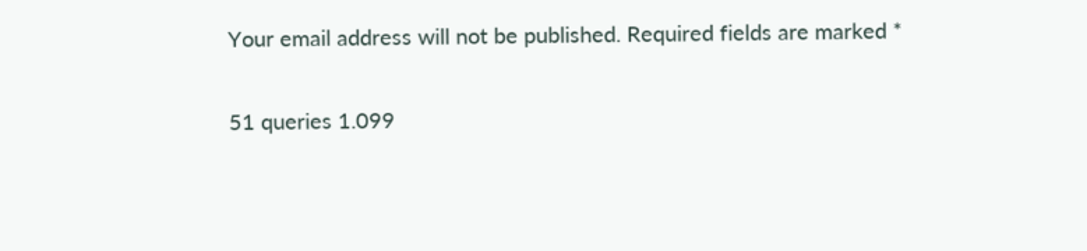Your email address will not be published. Required fields are marked *

51 queries 1.099